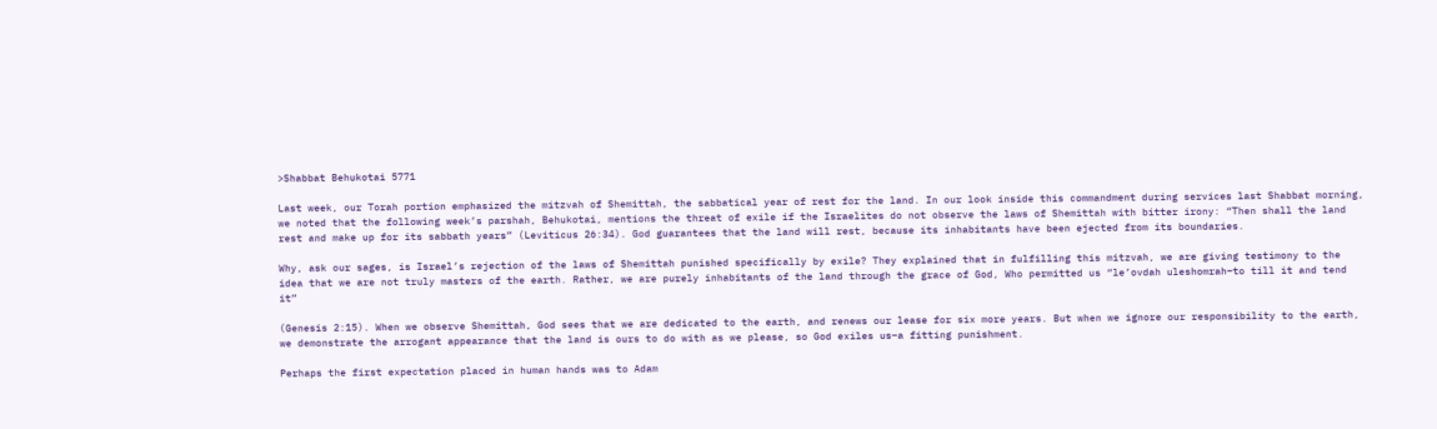>Shabbat Behukotai 5771

Last week, our Torah portion emphasized the mitzvah of Shemittah, the sabbatical year of rest for the land. In our look inside this commandment during services last Shabbat morning, we noted that the following week’s parshah, Behukotai, mentions the threat of exile if the Israelites do not observe the laws of Shemittah with bitter irony: “Then shall the land rest and make up for its sabbath years” (Leviticus 26:34). God guarantees that the land will rest, because its inhabitants have been ejected from its boundaries.

Why, ask our sages, is Israel’s rejection of the laws of Shemittah punished specifically by exile? They explained that in fulfilling this mitzvah, we are giving testimony to the idea that we are not truly masters of the earth. Rather, we are purely inhabitants of the land through the grace of God, Who permitted us “le’ovdah uleshomrah–to till it and tend it”

(Genesis 2:15). When we observe Shemittah, God sees that we are dedicated to the earth, and renews our lease for six more years. But when we ignore our responsibility to the earth, we demonstrate the arrogant appearance that the land is ours to do with as we please, so God exiles us–a fitting punishment.

Perhaps the first expectation placed in human hands was to Adam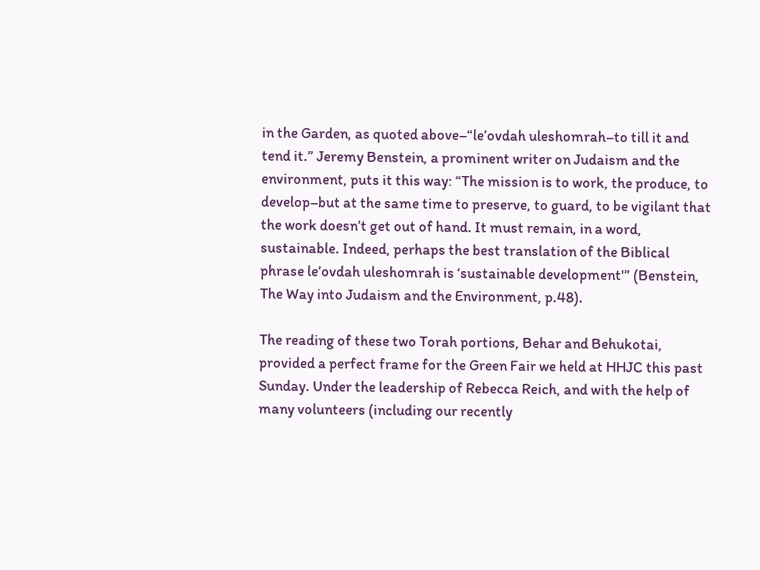in the Garden, as quoted above–“le’ovdah uleshomrah–to till it and tend it.” Jeremy Benstein, a prominent writer on Judaism and the environment, puts it this way: “The mission is to work, the produce, to develop–but at the same time to preserve, to guard, to be vigilant that the work doesn’t get out of hand. It must remain, in a word, sustainable. Indeed, perhaps the best translation of the Biblical phrase le’ovdah uleshomrah is ‘sustainable development'” (Benstein, The Way into Judaism and the Environment, p.48).

The reading of these two Torah portions, Behar and Behukotai, provided a perfect frame for the Green Fair we held at HHJC this past Sunday. Under the leadership of Rebecca Reich, and with the help of many volunteers (including our recently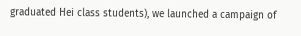graduated Hei class students), we launched a campaign of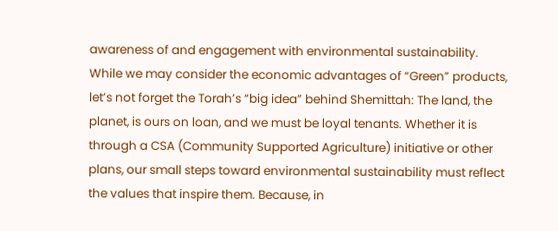awareness of and engagement with environmental sustainability. While we may consider the economic advantages of “Green” products, let’s not forget the Torah’s “big idea” behind Shemittah: The land, the planet, is ours on loan, and we must be loyal tenants. Whether it is through a CSA (Community Supported Agriculture) initiative or other plans, our small steps toward environmental sustainability must reflect the values that inspire them. Because, in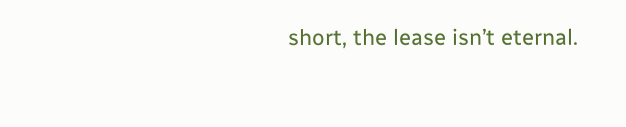short, the lease isn’t eternal.